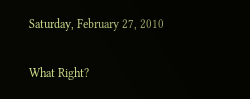Saturday, February 27, 2010

What Right?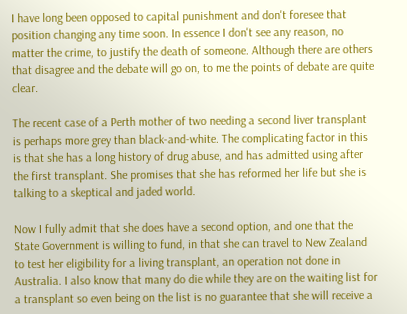I have long been opposed to capital punishment and don't foresee that position changing any time soon. In essence I don't see any reason, no matter the crime, to justify the death of someone. Although there are others that disagree and the debate will go on, to me the points of debate are quite clear.

The recent case of a Perth mother of two needing a second liver transplant is perhaps more grey than black-and-white. The complicating factor in this is that she has a long history of drug abuse, and has admitted using after the first transplant. She promises that she has reformed her life but she is talking to a skeptical and jaded world.

Now I fully admit that she does have a second option, and one that the State Government is willing to fund, in that she can travel to New Zealand to test her eligibility for a living transplant, an operation not done in Australia. I also know that many do die while they are on the waiting list for a transplant so even being on the list is no guarantee that she will receive a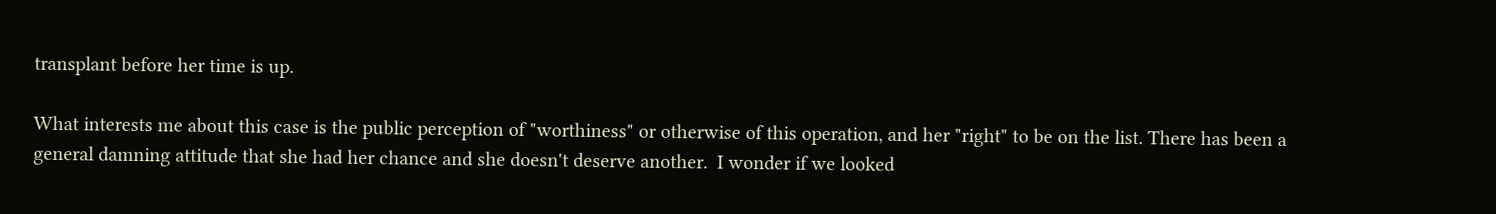transplant before her time is up.

What interests me about this case is the public perception of "worthiness" or otherwise of this operation, and her "right" to be on the list. There has been a general damning attitude that she had her chance and she doesn't deserve another.  I wonder if we looked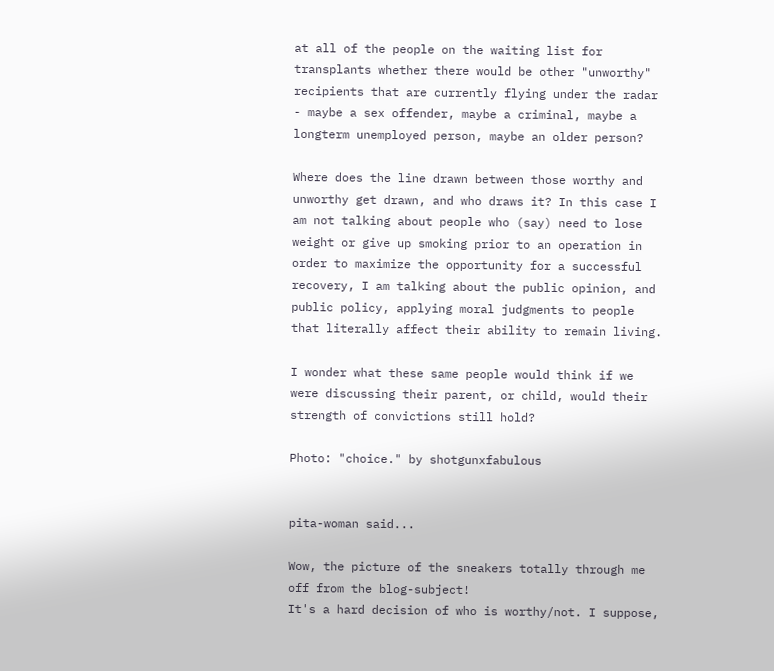at all of the people on the waiting list for transplants whether there would be other "unworthy" recipients that are currently flying under the radar - maybe a sex offender, maybe a criminal, maybe a longterm unemployed person, maybe an older person?

Where does the line drawn between those worthy and unworthy get drawn, and who draws it? In this case I am not talking about people who (say) need to lose weight or give up smoking prior to an operation in order to maximize the opportunity for a successful recovery, I am talking about the public opinion, and public policy, applying moral judgments to people that literally affect their ability to remain living.

I wonder what these same people would think if we were discussing their parent, or child, would their strength of convictions still hold?

Photo: "choice." by shotgunxfabulous


pita-woman said...

Wow, the picture of the sneakers totally through me off from the blog-subject!
It's a hard decision of who is worthy/not. I suppose,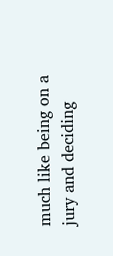much like being on a jury and deciding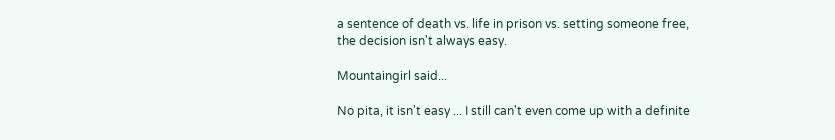a sentence of death vs. life in prison vs. setting someone free, the decision isn't always easy.

Mountaingirl said...

No pita, it isn't easy ... I still can't even come up with a definite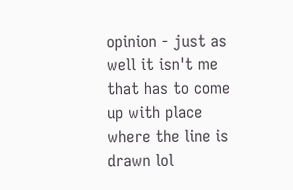opinion - just as well it isn't me that has to come up with place where the line is drawn lol